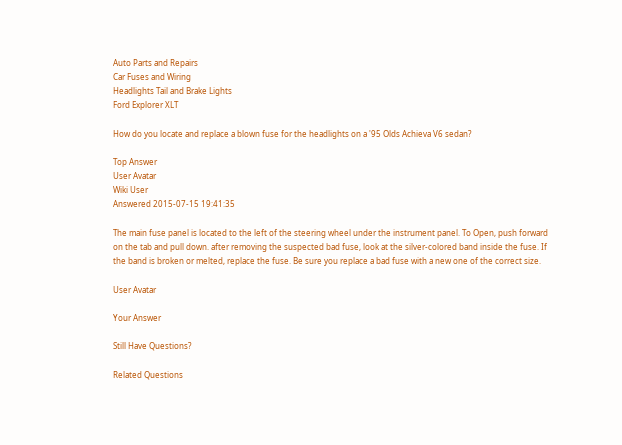Auto Parts and Repairs
Car Fuses and Wiring
Headlights Tail and Brake Lights
Ford Explorer XLT

How do you locate and replace a blown fuse for the headlights on a '95 Olds Achieva V6 sedan?

Top Answer
User Avatar
Wiki User
Answered 2015-07-15 19:41:35

The main fuse panel is located to the left of the steering wheel under the instrument panel. To Open, push forward on the tab and pull down. after removing the suspected bad fuse, look at the silver-colored band inside the fuse. If the band is broken or melted, replace the fuse. Be sure you replace a bad fuse with a new one of the correct size.

User Avatar

Your Answer

Still Have Questions?

Related Questions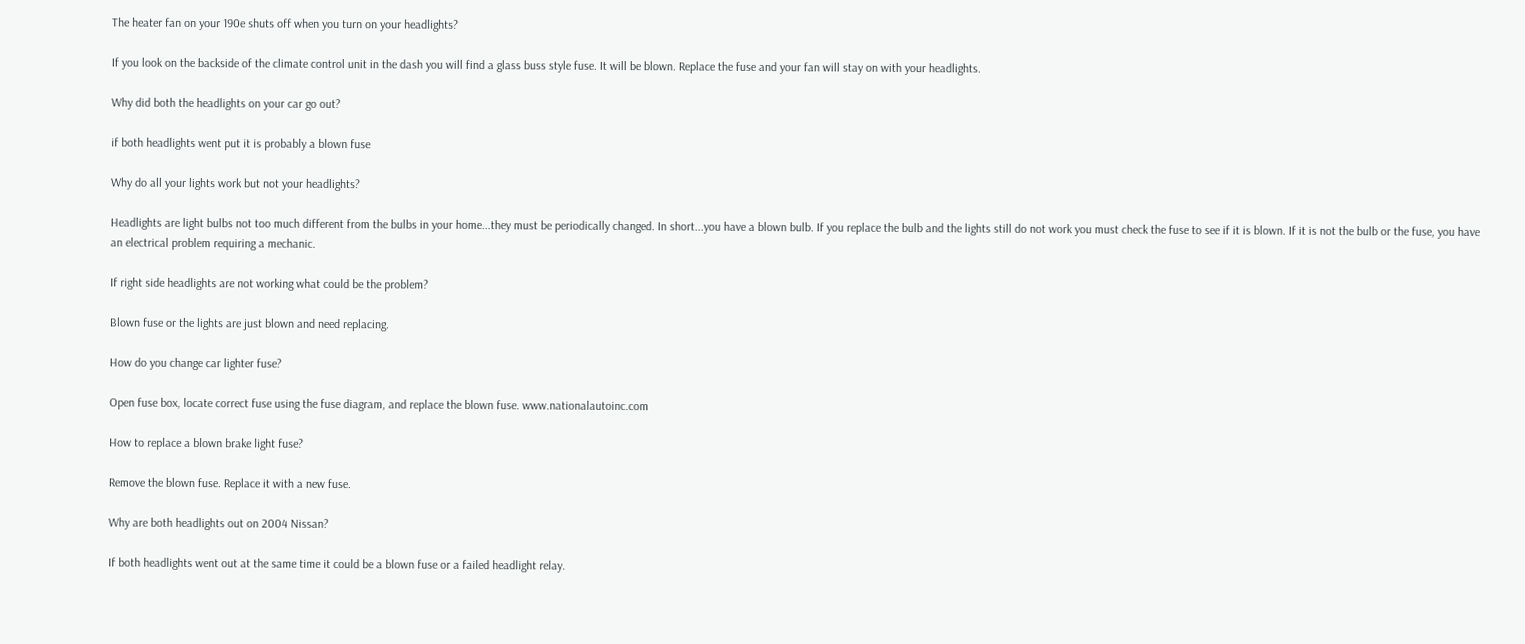The heater fan on your 190e shuts off when you turn on your headlights?

If you look on the backside of the climate control unit in the dash you will find a glass buss style fuse. It will be blown. Replace the fuse and your fan will stay on with your headlights.

Why did both the headlights on your car go out?

if both headlights went put it is probably a blown fuse

Why do all your lights work but not your headlights?

Headlights are light bulbs not too much different from the bulbs in your home...they must be periodically changed. In short...you have a blown bulb. If you replace the bulb and the lights still do not work you must check the fuse to see if it is blown. If it is not the bulb or the fuse, you have an electrical problem requiring a mechanic.

If right side headlights are not working what could be the problem?

Blown fuse or the lights are just blown and need replacing.

How do you change car lighter fuse?

Open fuse box, locate correct fuse using the fuse diagram, and replace the blown fuse. www.nationalautoinc.com

How to replace a blown brake light fuse?

Remove the blown fuse. Replace it with a new fuse.

Why are both headlights out on 2004 Nissan?

If both headlights went out at the same time it could be a blown fuse or a failed headlight relay.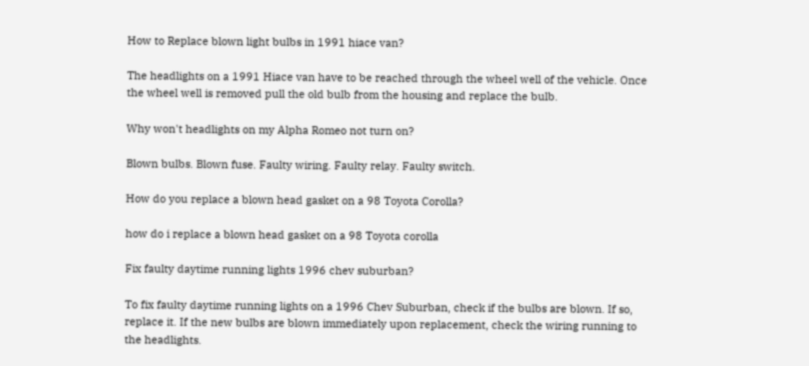How to Replace blown light bulbs in 1991 hiace van?

The headlights on a 1991 Hiace van have to be reached through the wheel well of the vehicle. Once the wheel well is removed pull the old bulb from the housing and replace the bulb.

Why won't headlights on my Alpha Romeo not turn on?

Blown bulbs. Blown fuse. Faulty wiring. Faulty relay. Faulty switch.

How do you replace a blown head gasket on a 98 Toyota Corolla?

how do i replace a blown head gasket on a 98 Toyota corolla

Fix faulty daytime running lights 1996 chev suburban?

To fix faulty daytime running lights on a 1996 Chev Suburban, check if the bulbs are blown. If so, replace it. If the new bulbs are blown immediately upon replacement, check the wiring running to the headlights.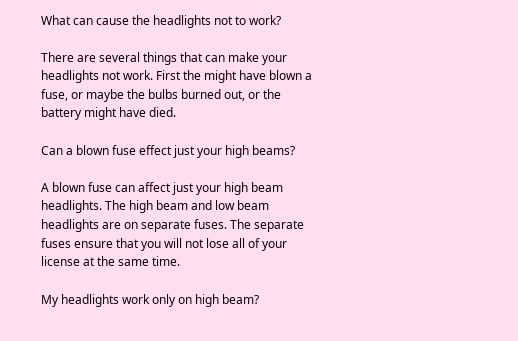What can cause the headlights not to work?

There are several things that can make your headlights not work. First the might have blown a fuse, or maybe the bulbs burned out, or the battery might have died.

Can a blown fuse effect just your high beams?

A blown fuse can affect just your high beam headlights. The high beam and low beam headlights are on separate fuses. The separate fuses ensure that you will not lose all of your license at the same time.

My headlights work only on high beam?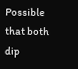Possible that both dip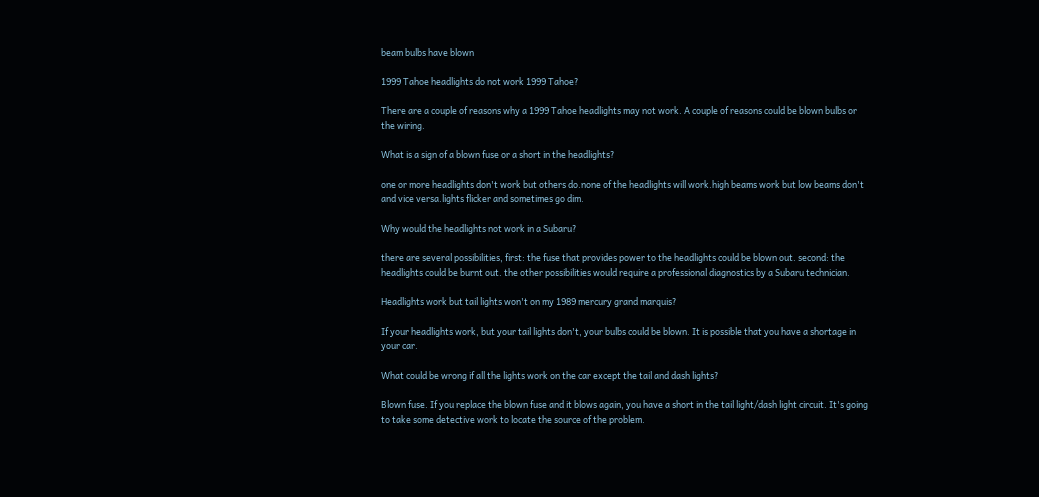beam bulbs have blown

1999 Tahoe headlights do not work 1999 Tahoe?

There are a couple of reasons why a 1999 Tahoe headlights may not work. A couple of reasons could be blown bulbs or the wiring.

What is a sign of a blown fuse or a short in the headlights?

one or more headlights don't work but others do.none of the headlights will work.high beams work but low beams don't and vice versa.lights flicker and sometimes go dim.

Why would the headlights not work in a Subaru?

there are several possibilities, first: the fuse that provides power to the headlights could be blown out. second: the headlights could be burnt out. the other possibilities would require a professional diagnostics by a Subaru technician.

Headlights work but tail lights won't on my 1989 mercury grand marquis?

If your headlights work, but your tail lights don't, your bulbs could be blown. It is possible that you have a shortage in your car.

What could be wrong if all the lights work on the car except the tail and dash lights?

Blown fuse. If you replace the blown fuse and it blows again, you have a short in the tail light/dash light circuit. It's going to take some detective work to locate the source of the problem.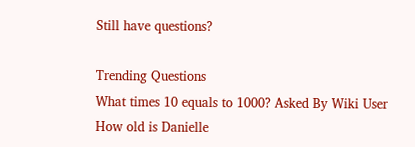Still have questions?

Trending Questions
What times 10 equals to 1000? Asked By Wiki User
How old is Danielle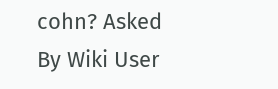cohn? Asked By Wiki User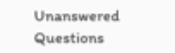Unanswered Questions